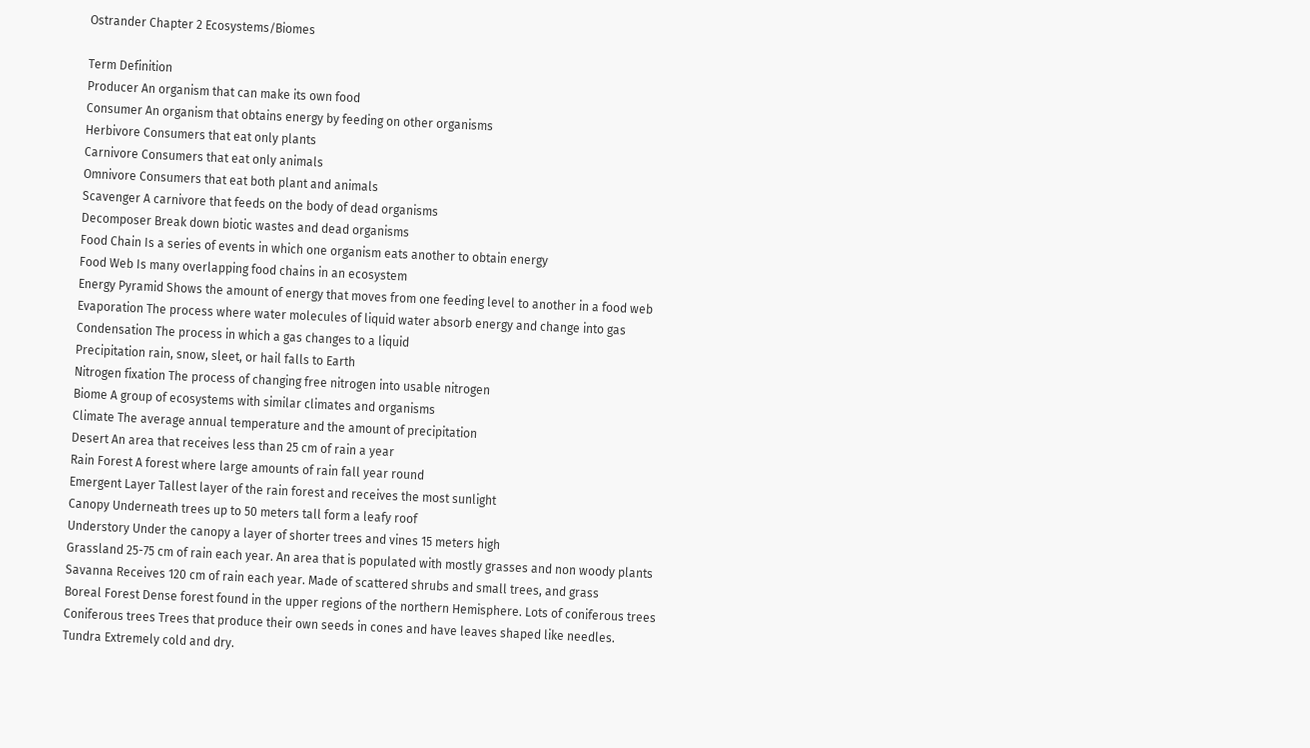Ostrander Chapter 2 Ecosystems/Biomes

Term Definition
Producer An organism that can make its own food
Consumer An organism that obtains energy by feeding on other organisms
Herbivore Consumers that eat only plants
Carnivore Consumers that eat only animals
Omnivore Consumers that eat both plant and animals
Scavenger A carnivore that feeds on the body of dead organisms
Decomposer Break down biotic wastes and dead organisms
Food Chain Is a series of events in which one organism eats another to obtain energy
Food Web Is many overlapping food chains in an ecosystem
Energy Pyramid Shows the amount of energy that moves from one feeding level to another in a food web
Evaporation The process where water molecules of liquid water absorb energy and change into gas
Condensation The process in which a gas changes to a liquid
Precipitation rain, snow, sleet, or hail falls to Earth
Nitrogen fixation The process of changing free nitrogen into usable nitrogen
Biome A group of ecosystems with similar climates and organisms
Climate The average annual temperature and the amount of precipitation
Desert An area that receives less than 25 cm of rain a year
Rain Forest A forest where large amounts of rain fall year round
Emergent Layer Tallest layer of the rain forest and receives the most sunlight
Canopy Underneath trees up to 50 meters tall form a leafy roof
Understory Under the canopy a layer of shorter trees and vines 15 meters high
Grassland 25-75 cm of rain each year. An area that is populated with mostly grasses and non woody plants
Savanna Receives 120 cm of rain each year. Made of scattered shrubs and small trees, and grass
Boreal Forest Dense forest found in the upper regions of the northern Hemisphere. Lots of coniferous trees
Coniferous trees Trees that produce their own seeds in cones and have leaves shaped like needles.
Tundra Extremely cold and dry.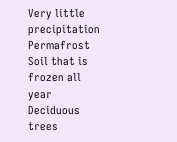Very little precipitation
Permafrost Soil that is frozen all year
Deciduous trees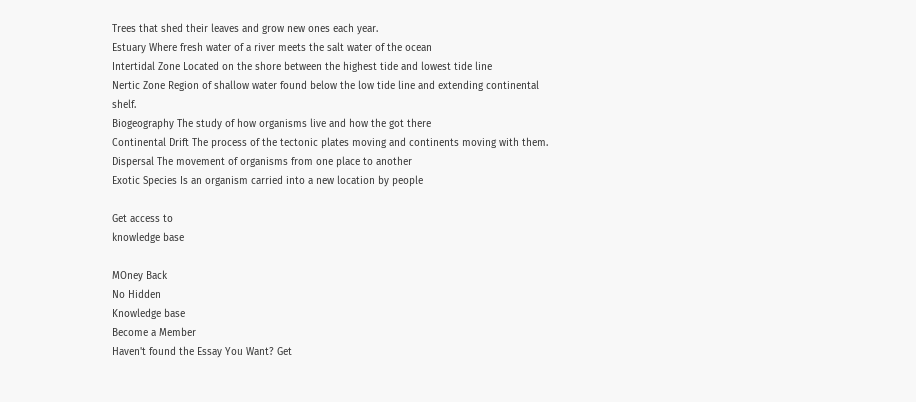Trees that shed their leaves and grow new ones each year.
Estuary Where fresh water of a river meets the salt water of the ocean
Intertidal Zone Located on the shore between the highest tide and lowest tide line
Nertic Zone Region of shallow water found below the low tide line and extending continental shelf.
Biogeography The study of how organisms live and how the got there
Continental Drift The process of the tectonic plates moving and continents moving with them.
Dispersal The movement of organisms from one place to another
Exotic Species Is an organism carried into a new location by people

Get access to
knowledge base

MOney Back
No Hidden
Knowledge base
Become a Member
Haven't found the Essay You Want? Get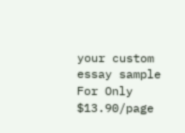your custom essay sample For Only $13.90/page